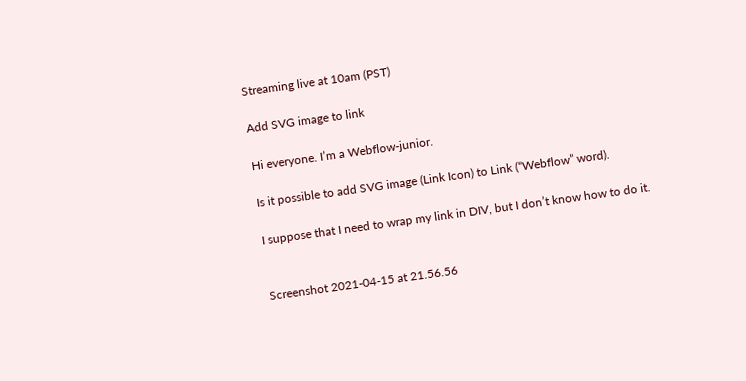Streaming live at 10am (PST)

Add SVG image to link

Hi everyone. I’m a Webflow-junior.

Is it possible to add SVG image (Link Icon) to Link (“Webflow” word).

I suppose that I need to wrap my link in DIV, but I don’t know how to do it.


Screenshot 2021-04-15 at 21.56.56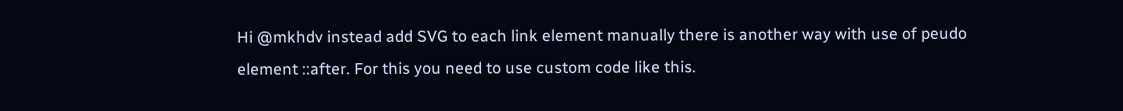Hi @mkhdv instead add SVG to each link element manually there is another way with use of peudo element ::after. For this you need to use custom code like this.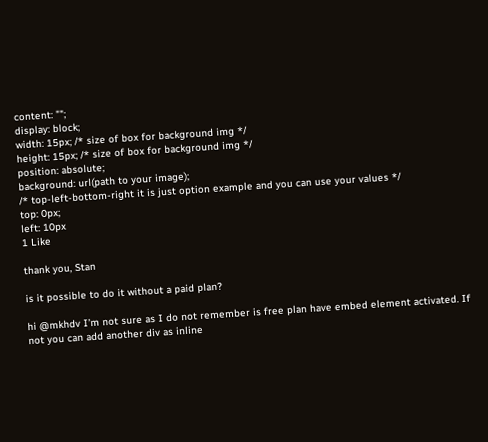content: "";
display: block;
width: 15px; /* size of box for background img */
height: 15px; /* size of box for background img */
position: absolute;
background: url(path to your image);
/* top-left-bottom-right it is just option example and you can use your values */
top: 0px;
left: 10px
1 Like

thank you, Stan

is it possible to do it without a paid plan?

hi @mkhdv I’m not sure as I do not remember is free plan have embed element activated. If not you can add another div as inline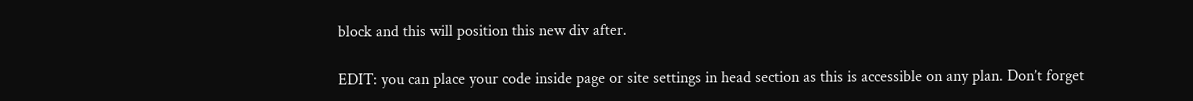block and this will position this new div after.

EDIT: you can place your code inside page or site settings in head section as this is accessible on any plan. Don’t forget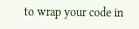to wrap your code in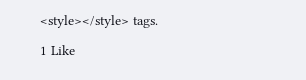<style></style> tags.

1 Like